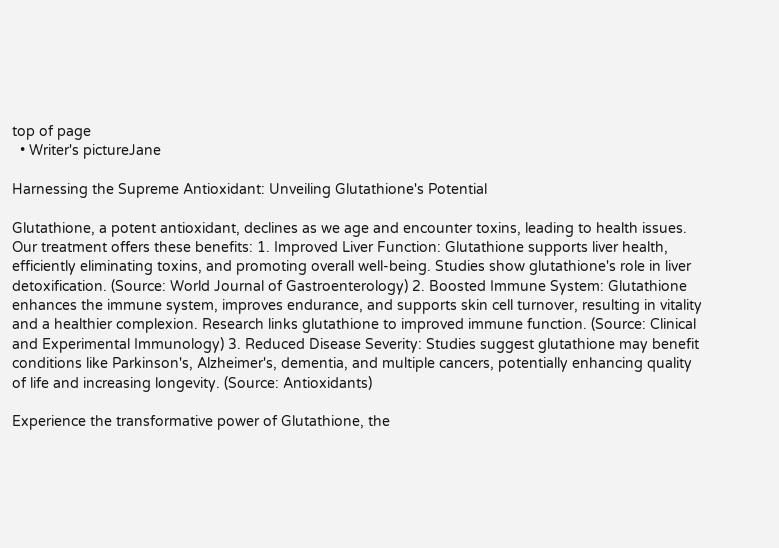top of page
  • Writer's pictureJane

Harnessing the Supreme Antioxidant: Unveiling Glutathione's Potential

Glutathione, a potent antioxidant, declines as we age and encounter toxins, leading to health issues. Our treatment offers these benefits: 1. Improved Liver Function: Glutathione supports liver health, efficiently eliminating toxins, and promoting overall well-being. Studies show glutathione's role in liver detoxification. (Source: World Journal of Gastroenterology) 2. Boosted Immune System: Glutathione enhances the immune system, improves endurance, and supports skin cell turnover, resulting in vitality and a healthier complexion. Research links glutathione to improved immune function. (Source: Clinical and Experimental Immunology) 3. Reduced Disease Severity: Studies suggest glutathione may benefit conditions like Parkinson's, Alzheimer's, dementia, and multiple cancers, potentially enhancing quality of life and increasing longevity. (Source: Antioxidants)

Experience the transformative power of Glutathione, the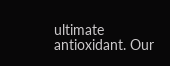ultimate antioxidant. Our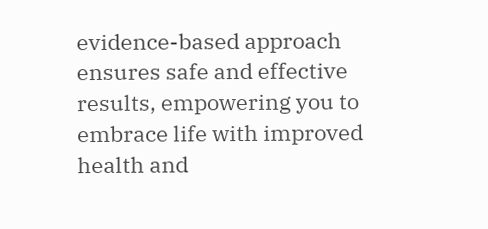evidence-based approach ensures safe and effective results, empowering you to embrace life with improved health and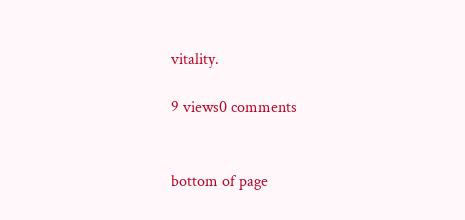vitality.

9 views0 comments


bottom of page